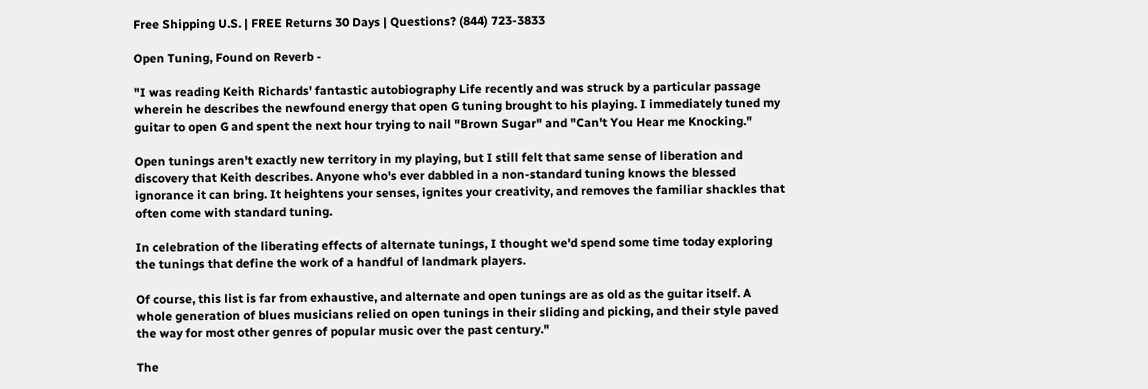Free Shipping U.S. | FREE Returns 30 Days | Questions? (844) 723-3833

Open Tuning, Found on Reverb -

"I was reading Keith Richards' fantastic autobiography Life recently and was struck by a particular passage wherein he describes the newfound energy that open G tuning brought to his playing. I immediately tuned my guitar to open G and spent the next hour trying to nail "Brown Sugar" and "Can't You Hear me Knocking."

Open tunings aren't exactly new territory in my playing, but I still felt that same sense of liberation and discovery that Keith describes. Anyone who's ever dabbled in a non-standard tuning knows the blessed ignorance it can bring. It heightens your senses, ignites your creativity, and removes the familiar shackles that often come with standard tuning.

In celebration of the liberating effects of alternate tunings, I thought we'd spend some time today exploring the tunings that define the work of a handful of landmark players.

Of course, this list is far from exhaustive, and alternate and open tunings are as old as the guitar itself. A whole generation of blues musicians relied on open tunings in their sliding and picking, and their style paved the way for most other genres of popular music over the past century."

The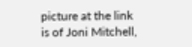picture at the link is of Joni Mitchell,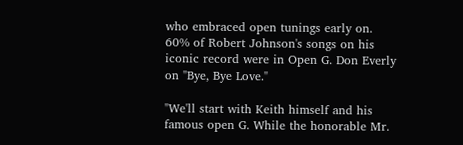who embraced open tunings early on. 60% of Robert Johnson's songs on his iconic record were in Open G. Don Everly on "Bye, Bye Love."

"We'll start with Keith himself and his famous open G. While the honorable Mr.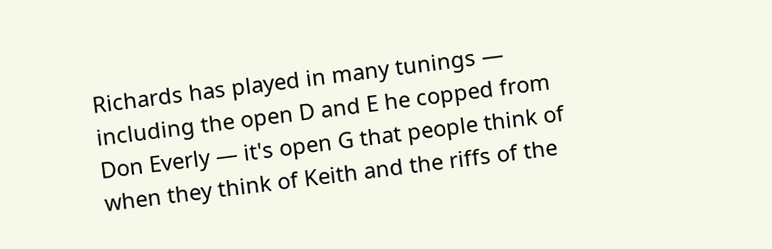Richards has played in many tunings — including the open D and E he copped from Don Everly — it's open G that people think of when they think of Keith and the riffs of the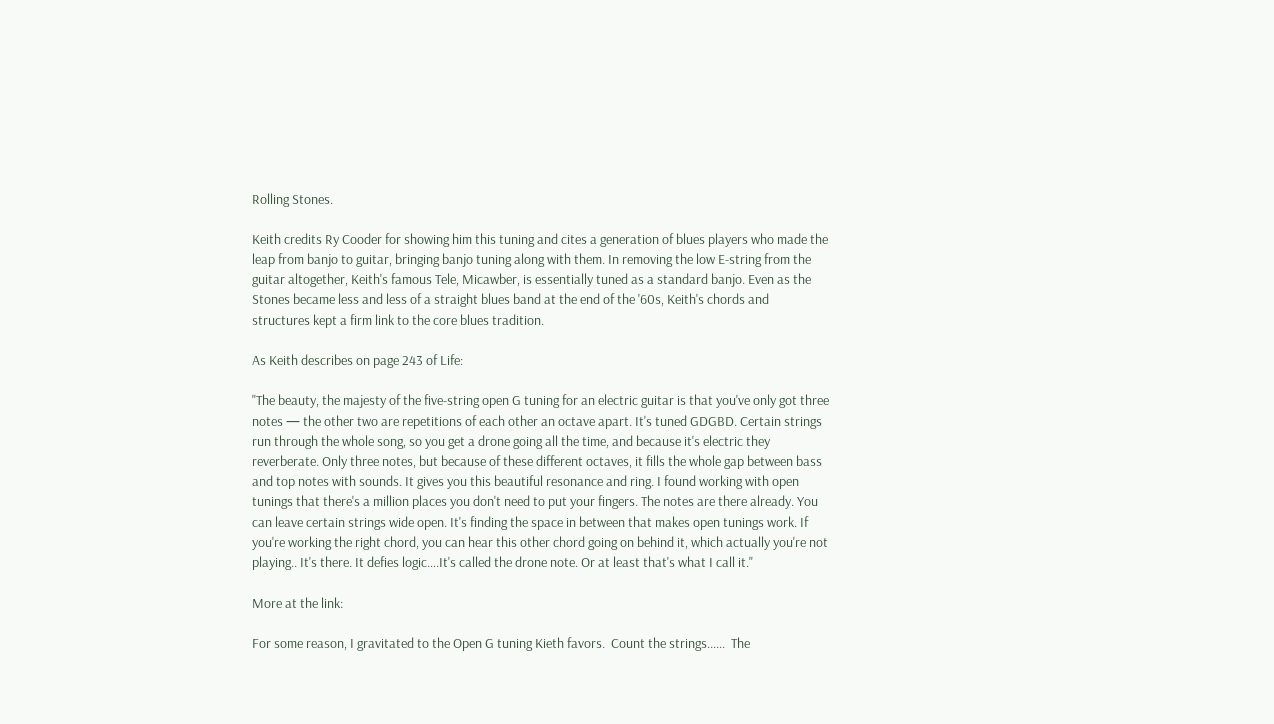Rolling Stones.

Keith credits Ry Cooder for showing him this tuning and cites a generation of blues players who made the leap from banjo to guitar, bringing banjo tuning along with them. In removing the low E-string from the guitar altogether, Keith's famous Tele, Micawber, is essentially tuned as a standard banjo. Even as the Stones became less and less of a straight blues band at the end of the '60s, Keith's chords and structures kept a firm link to the core blues tradition.

As Keith describes on page 243 of Life:

"The beauty, the majesty of the five-string open G tuning for an electric guitar is that you've only got three notes — the other two are repetitions of each other an octave apart. It's tuned GDGBD. Certain strings run through the whole song, so you get a drone going all the time, and because it's electric they reverberate. Only three notes, but because of these different octaves, it fills the whole gap between bass and top notes with sounds. It gives you this beautiful resonance and ring. I found working with open tunings that there's a million places you don't need to put your fingers. The notes are there already. You can leave certain strings wide open. It's finding the space in between that makes open tunings work. If you're working the right chord, you can hear this other chord going on behind it, which actually you're not playing.. It's there. It defies logic….It's called the drone note. Or at least that's what I call it."

More at the link:

For some reason, I gravitated to the Open G tuning Kieth favors.  Count the strings......  The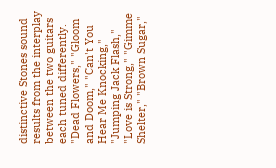distinctive Stones sound results from the interplay between the two guitars each tuned differently. "Dead Flowers," "Gloom and Doom," "Can't You Hear Me Knocking," "Jumping Jack Flash," "Love is Strong," "Gimme Shelter," "Brown Sugar,"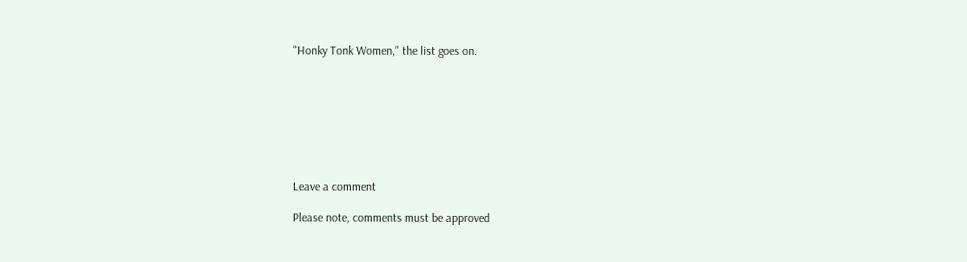"Honky Tonk Women," the list goes on.








Leave a comment

Please note, comments must be approved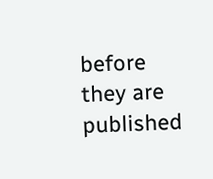before they are published